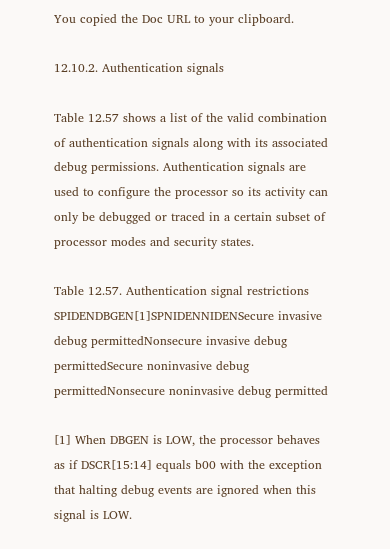You copied the Doc URL to your clipboard.

12.10.2. Authentication signals

Table 12.57 shows a list of the valid combination of authentication signals along with its associated debug permissions. Authentication signals are used to configure the processor so its activity can only be debugged or traced in a certain subset of processor modes and security states.

Table 12.57. Authentication signal restrictions
SPIDENDBGEN[1]SPNIDENNIDENSecure invasive debug permittedNonsecure invasive debug permittedSecure noninvasive debug permittedNonsecure noninvasive debug permitted

[1] When DBGEN is LOW, the processor behaves as if DSCR[15:14] equals b00 with the exception that halting debug events are ignored when this signal is LOW.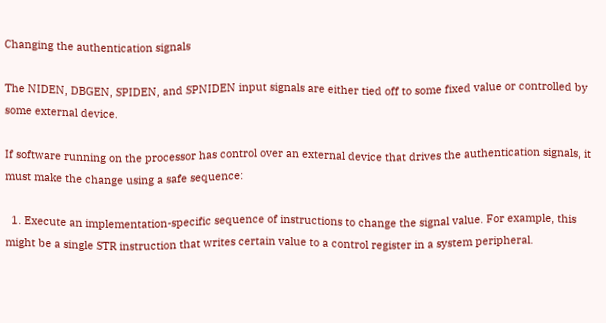Changing the authentication signals

The NIDEN, DBGEN, SPIDEN, and SPNIDEN input signals are either tied off to some fixed value or controlled by some external device.

If software running on the processor has control over an external device that drives the authentication signals, it must make the change using a safe sequence:

  1. Execute an implementation-specific sequence of instructions to change the signal value. For example, this might be a single STR instruction that writes certain value to a control register in a system peripheral.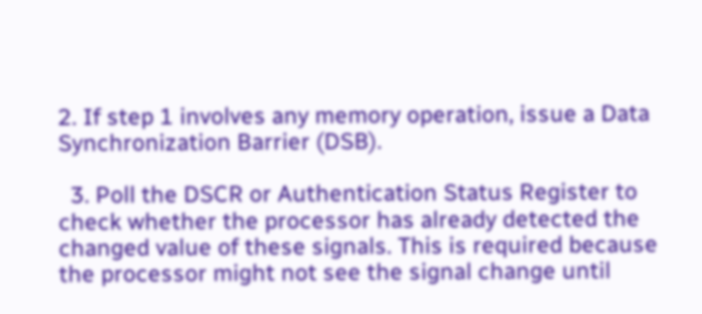2. If step 1 involves any memory operation, issue a Data Synchronization Barrier (DSB).

  3. Poll the DSCR or Authentication Status Register to check whether the processor has already detected the changed value of these signals. This is required because the processor might not see the signal change until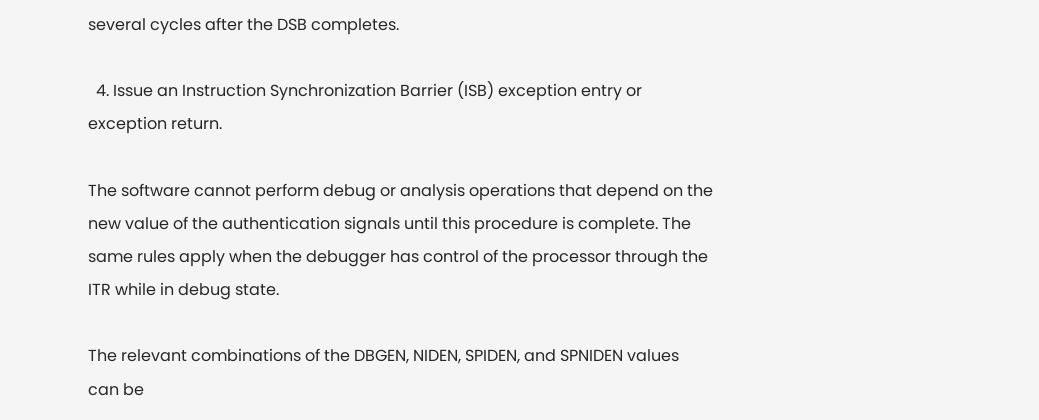several cycles after the DSB completes.

  4. Issue an Instruction Synchronization Barrier (ISB) exception entry or exception return.

The software cannot perform debug or analysis operations that depend on the new value of the authentication signals until this procedure is complete. The same rules apply when the debugger has control of the processor through the ITR while in debug state.

The relevant combinations of the DBGEN, NIDEN, SPIDEN, and SPNIDEN values can be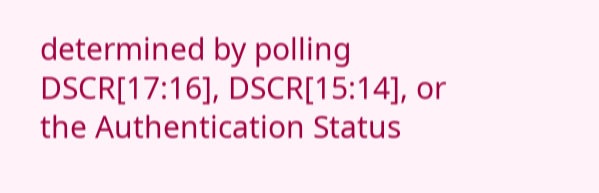determined by polling DSCR[17:16], DSCR[15:14], or the Authentication Status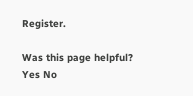Register.

Was this page helpful? Yes No